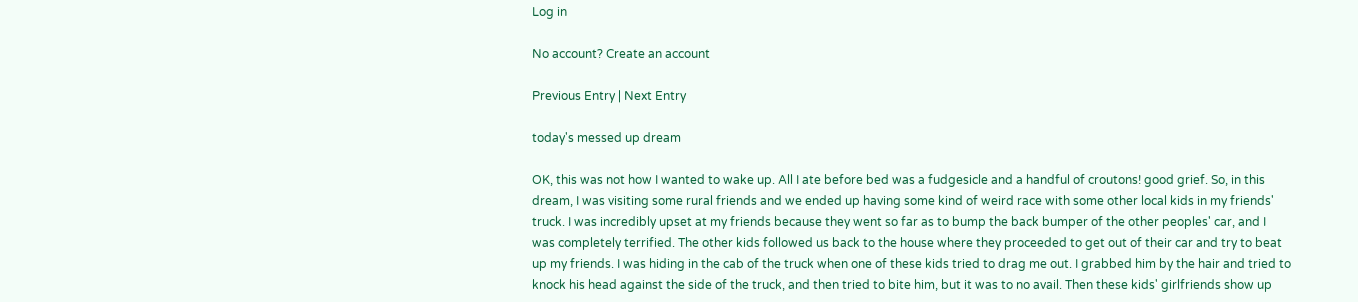Log in

No account? Create an account

Previous Entry | Next Entry

today's messed up dream

OK, this was not how I wanted to wake up. All I ate before bed was a fudgesicle and a handful of croutons! good grief. So, in this dream, I was visiting some rural friends and we ended up having some kind of weird race with some other local kids in my friends' truck. I was incredibly upset at my friends because they went so far as to bump the back bumper of the other peoples' car, and I was completely terrified. The other kids followed us back to the house where they proceeded to get out of their car and try to beat up my friends. I was hiding in the cab of the truck when one of these kids tried to drag me out. I grabbed him by the hair and tried to knock his head against the side of the truck, and then tried to bite him, but it was to no avail. Then these kids' girlfriends show up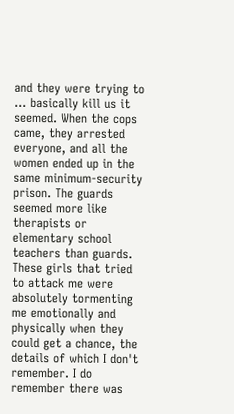and they were trying to ... basically kill us it seemed. When the cops came, they arrested everyone, and all the women ended up in the same minimum-security prison. The guards seemed more like therapists or elementary school teachers than guards. These girls that tried to attack me were absolutely tormenting me emotionally and physically when they could get a chance, the details of which I don't remember. I do remember there was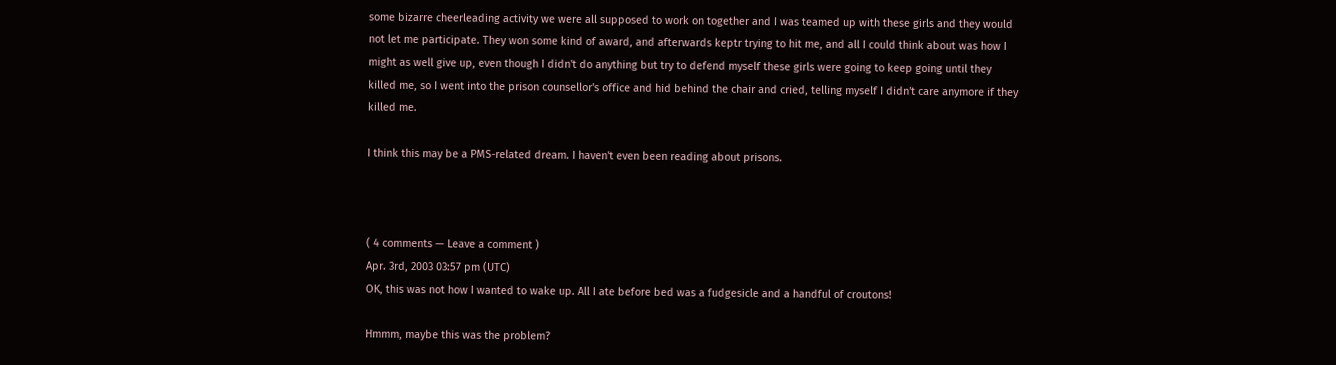some bizarre cheerleading activity we were all supposed to work on together and I was teamed up with these girls and they would not let me participate. They won some kind of award, and afterwards keptr trying to hit me, and all I could think about was how I might as well give up, even though I didn't do anything but try to defend myself these girls were going to keep going until they killed me, so I went into the prison counsellor's office and hid behind the chair and cried, telling myself I didn't care anymore if they killed me.

I think this may be a PMS-related dream. I haven't even been reading about prisons.



( 4 comments — Leave a comment )
Apr. 3rd, 2003 03:57 pm (UTC)
OK, this was not how I wanted to wake up. All I ate before bed was a fudgesicle and a handful of croutons!

Hmmm, maybe this was the problem?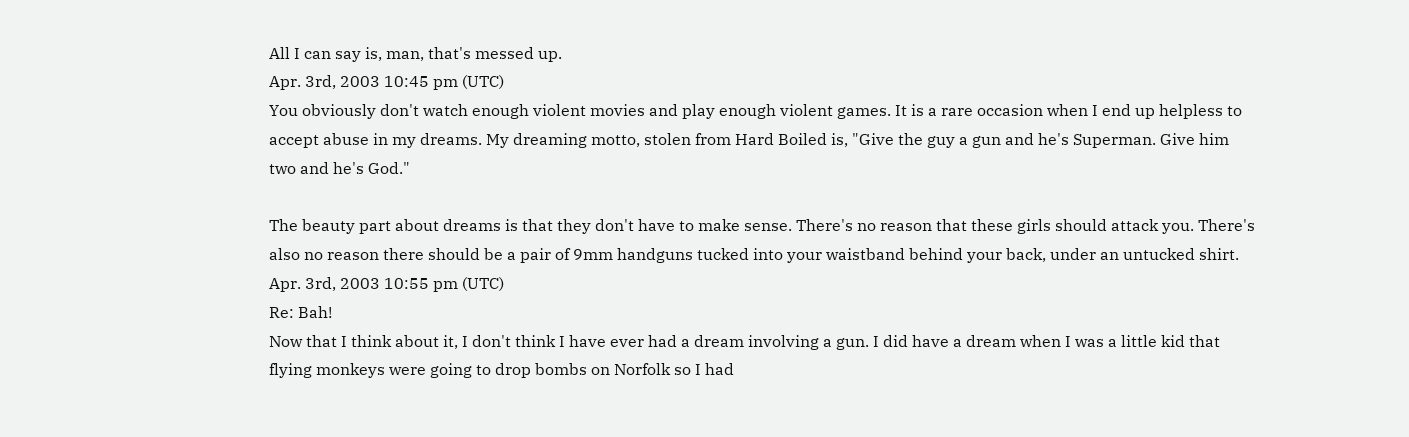All I can say is, man, that's messed up.
Apr. 3rd, 2003 10:45 pm (UTC)
You obviously don't watch enough violent movies and play enough violent games. It is a rare occasion when I end up helpless to accept abuse in my dreams. My dreaming motto, stolen from Hard Boiled is, "Give the guy a gun and he's Superman. Give him two and he's God."

The beauty part about dreams is that they don't have to make sense. There's no reason that these girls should attack you. There's also no reason there should be a pair of 9mm handguns tucked into your waistband behind your back, under an untucked shirt.
Apr. 3rd, 2003 10:55 pm (UTC)
Re: Bah!
Now that I think about it, I don't think I have ever had a dream involving a gun. I did have a dream when I was a little kid that flying monkeys were going to drop bombs on Norfolk so I had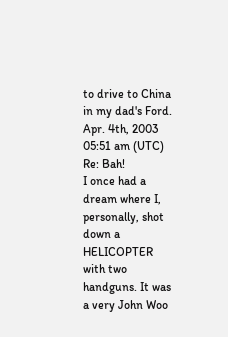to drive to China in my dad's Ford.
Apr. 4th, 2003 05:51 am (UTC)
Re: Bah!
I once had a dream where I, personally, shot down a HELICOPTER with two handguns. It was a very John Woo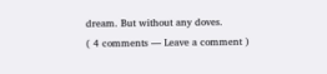dream. But without any doves.
( 4 comments — Leave a comment )